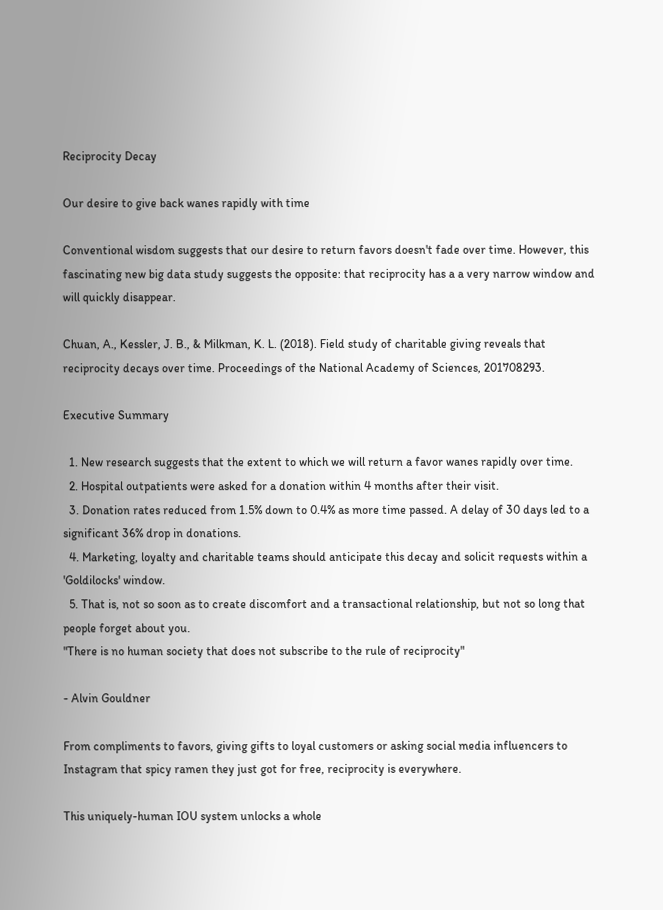Reciprocity Decay

Our desire to give back wanes rapidly with time

Conventional wisdom suggests that our desire to return favors doesn't fade over time. However, this fascinating new big data study suggests the opposite: that reciprocity has a a very narrow window and will quickly disappear.

Chuan, A., Kessler, J. B., & Milkman, K. L. (2018). Field study of charitable giving reveals that reciprocity decays over time. Proceedings of the National Academy of Sciences, 201708293.

Executive Summary

  1. New research suggests that the extent to which we will return a favor wanes rapidly over time.
  2. Hospital outpatients were asked for a donation within 4 months after their visit.
  3. Donation rates reduced from 1.5% down to 0.4% as more time passed. A delay of 30 days led to a significant 36% drop in donations.
  4. Marketing, loyalty and charitable teams should anticipate this decay and solicit requests within a 'Goldilocks' window.
  5. That is, not so soon as to create discomfort and a transactional relationship, but not so long that people forget about you.
"There is no human society that does not subscribe to the rule of reciprocity"

- Alvin Gouldner

From compliments to favors, giving gifts to loyal customers or asking social media influencers to Instagram that spicy ramen they just got for free, reciprocity is everywhere.

This uniquely-human IOU system unlocks a whole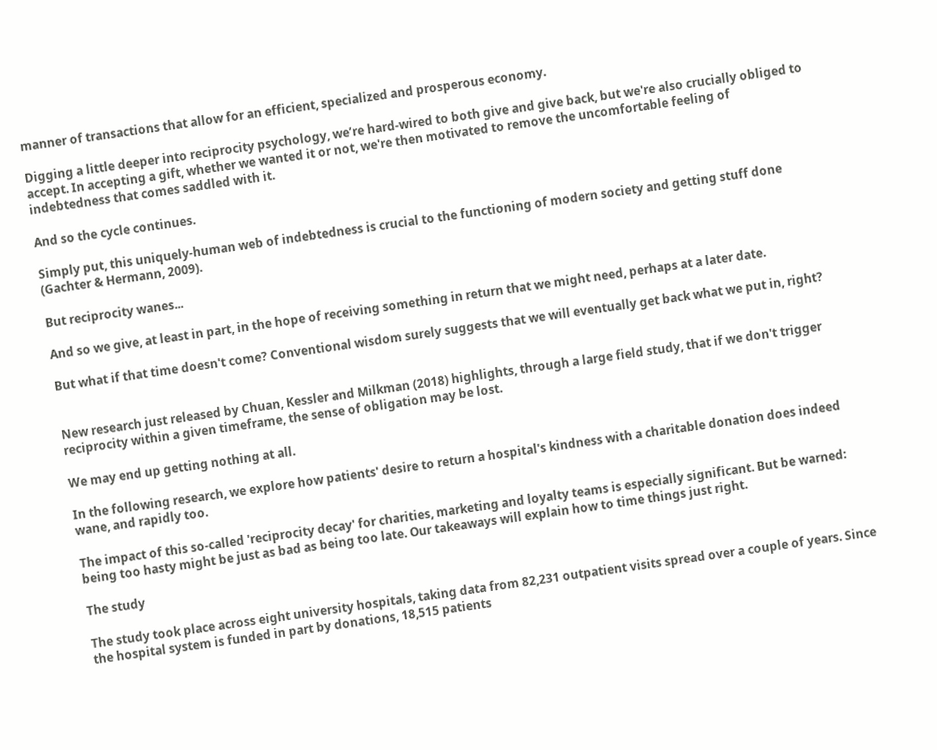manner of transactions that allow for an efficient, specialized and prosperous economy.

Digging a little deeper into reciprocity psychology, we’re hard-wired to both give and give back, but we're also crucially obliged to accept. In accepting a gift, whether we wanted it or not, we're then motivated to remove the uncomfortable feeling of indebtedness that comes saddled with it.

And so the cycle continues.

Simply put, this uniquely-human web of indebtedness is crucial to the functioning of modern society and getting stuff done (Gachter & Hermann, 2009).

But reciprocity wanes...

And so we give, at least in part, in the hope of receiving something in return that we might need, perhaps at a later date.

But what if that time doesn't come? Conventional wisdom surely suggests that we will eventually get back what we put in, right?


New research just released by Chuan, Kessler and Milkman (2018) highlights, through a large field study, that if we don't trigger reciprocity within a given timeframe, the sense of obligation may be lost.

We may end up getting nothing at all.

In the following research, we explore how patients' desire to return a hospital's kindness with a charitable donation does indeed wane, and rapidly too.

The impact of this so-called 'reciprocity decay' for charities, marketing and loyalty teams is especially significant. But be warned: being too hasty might be just as bad as being too late. Our takeaways will explain how to time things just right.

The study

The study took place across eight university hospitals, taking data from 82,231 outpatient visits spread over a couple of years. Since the hospital system is funded in part by donations, 18,515 patients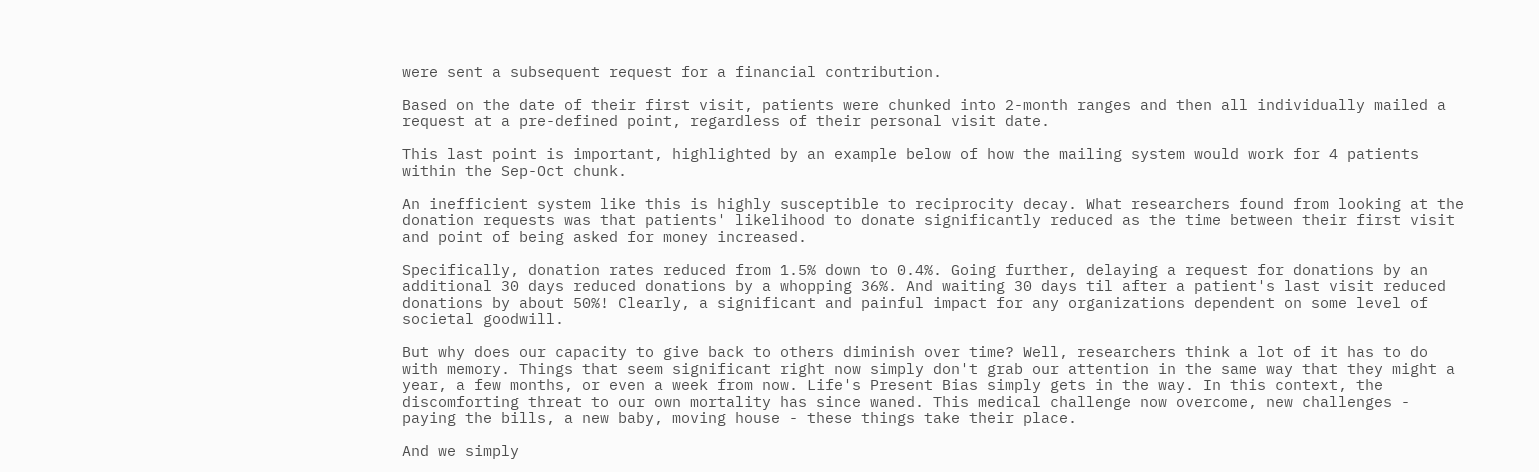were sent a subsequent request for a financial contribution.

Based on the date of their first visit, patients were chunked into 2-month ranges and then all individually mailed a request at a pre-defined point, regardless of their personal visit date.

This last point is important, highlighted by an example below of how the mailing system would work for 4 patients within the Sep-Oct chunk.

An inefficient system like this is highly susceptible to reciprocity decay. What researchers found from looking at the donation requests was that patients' likelihood to donate significantly reduced as the time between their first visit and point of being asked for money increased.

Specifically, donation rates reduced from 1.5% down to 0.4%. Going further, delaying a request for donations by an additional 30 days reduced donations by a whopping 36%. And waiting 30 days til after a patient's last visit reduced donations by about 50%! Clearly, a significant and painful impact for any organizations dependent on some level of societal goodwill.

But why does our capacity to give back to others diminish over time? Well, researchers think a lot of it has to do with memory. Things that seem significant right now simply don't grab our attention in the same way that they might a year, a few months, or even a week from now. Life's Present Bias simply gets in the way. In this context, the discomforting threat to our own mortality has since waned. This medical challenge now overcome, new challenges - paying the bills, a new baby, moving house - these things take their place.

And we simply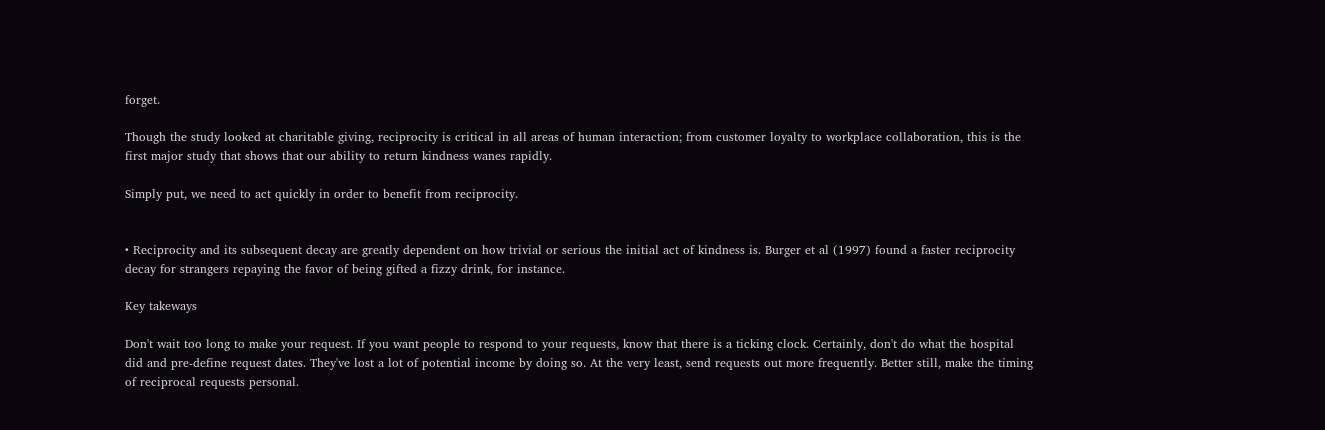forget.

Though the study looked at charitable giving, reciprocity is critical in all areas of human interaction; from customer loyalty to workplace collaboration, this is the first major study that shows that our ability to return kindness wanes rapidly.

Simply put, we need to act quickly in order to benefit from reciprocity.


• Reciprocity and its subsequent decay are greatly dependent on how trivial or serious the initial act of kindness is. Burger et al (1997) found a faster reciprocity decay for strangers repaying the favor of being gifted a fizzy drink, for instance.

Key takeways

Don't wait too long to make your request. If you want people to respond to your requests, know that there is a ticking clock. Certainly, don't do what the hospital did and pre-define request dates. They've lost a lot of potential income by doing so. At the very least, send requests out more frequently. Better still, make the timing of reciprocal requests personal.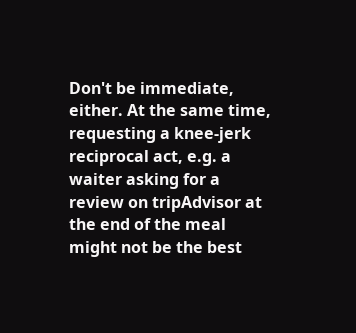Don't be immediate, either. At the same time, requesting a knee-jerk reciprocal act, e.g. a waiter asking for a review on tripAdvisor at the end of the meal might not be the best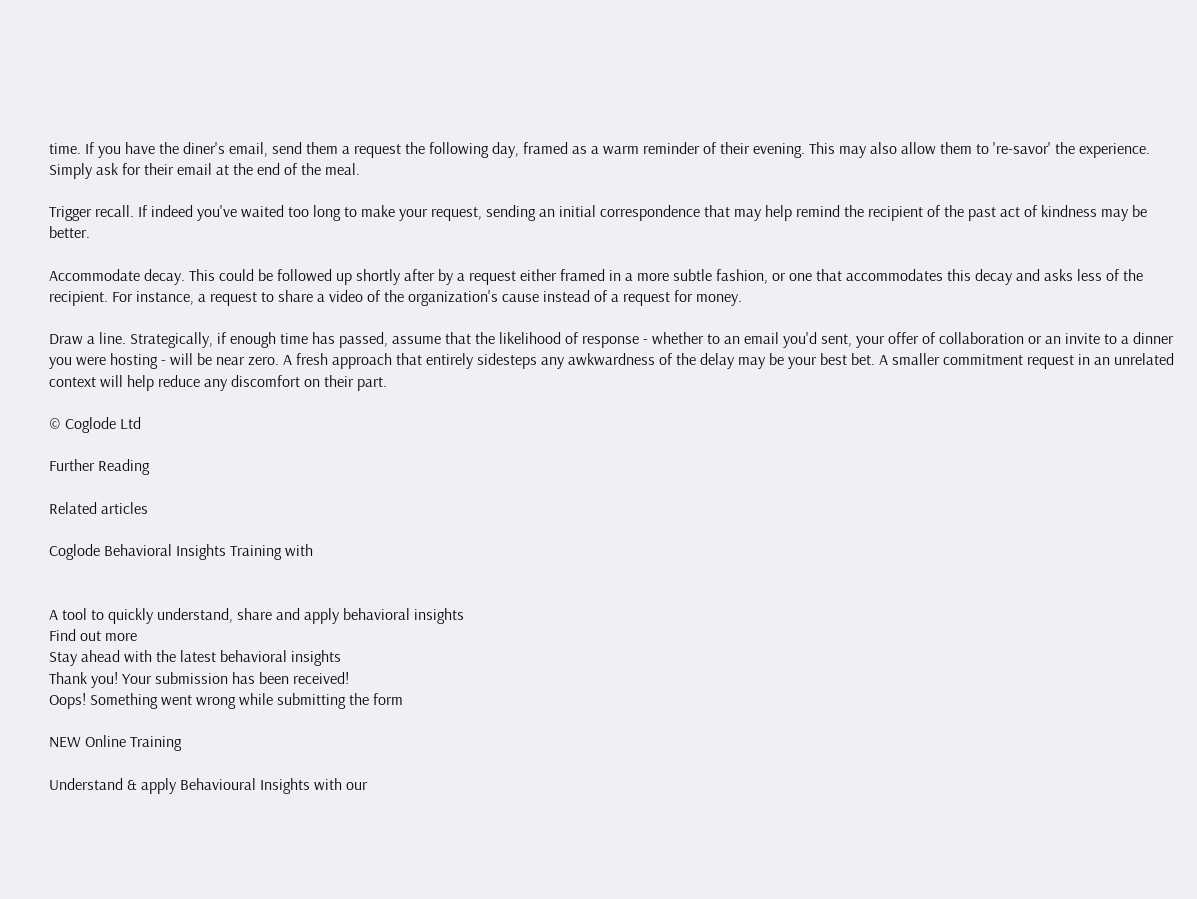time. If you have the diner's email, send them a request the following day, framed as a warm reminder of their evening. This may also allow them to 're-savor' the experience. Simply ask for their email at the end of the meal.

Trigger recall. If indeed you've waited too long to make your request, sending an initial correspondence that may help remind the recipient of the past act of kindness may be better.

Accommodate decay. This could be followed up shortly after by a request either framed in a more subtle fashion, or one that accommodates this decay and asks less of the recipient. For instance, a request to share a video of the organization's cause instead of a request for money.

Draw a line. Strategically, if enough time has passed, assume that the likelihood of response - whether to an email you'd sent, your offer of collaboration or an invite to a dinner you were hosting - will be near zero. A fresh approach that entirely sidesteps any awkwardness of the delay may be your best bet. A smaller commitment request in an unrelated context will help reduce any discomfort on their part.

© Coglode Ltd

Further Reading

Related articles

Coglode Behavioral Insights Training with


A tool to quickly understand, share and apply behavioral insights
Find out more
Stay ahead with the latest behavioral insights
Thank you! Your submission has been received!
Oops! Something went wrong while submitting the form

NEW Online Training

Understand & apply Behavioural Insights with our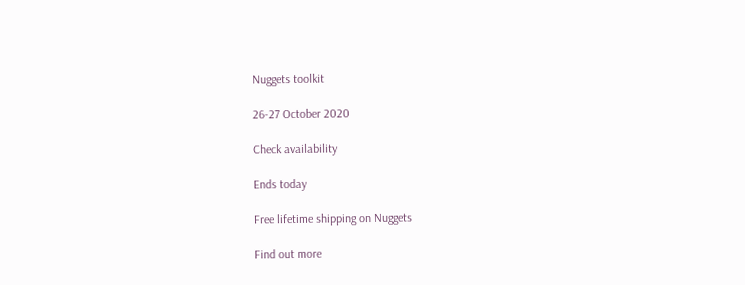Nuggets toolkit

26-27 October 2020

Check availability

Ends today

Free lifetime shipping on Nuggets

Find out more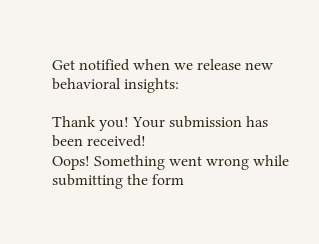Get notified when we release new behavioral insights:

Thank you! Your submission has been received!
Oops! Something went wrong while submitting the form